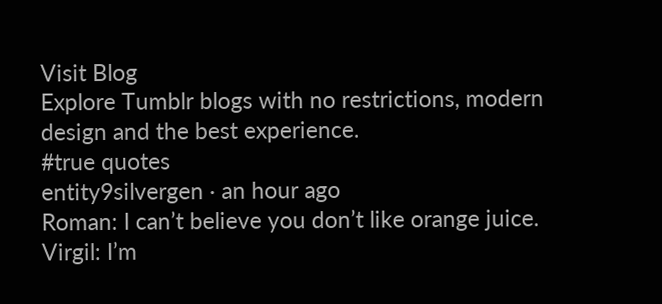Visit Blog
Explore Tumblr blogs with no restrictions, modern design and the best experience.
#true quotes
entity9silvergen · an hour ago
Roman: I can’t believe you don’t like orange juice.
Virgil: I’m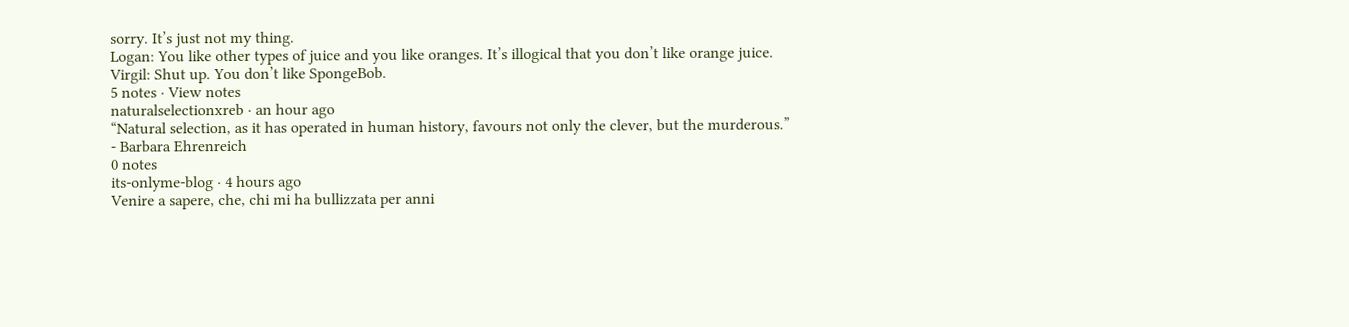sorry. It’s just not my thing.
Logan: You like other types of juice and you like oranges. It’s illogical that you don’t like orange juice.
Virgil: Shut up. You don’t like SpongeBob.
5 notes · View notes
naturalselectionxreb · an hour ago
“Natural selection, as it has operated in human history, favours not only the clever, but the murderous.”
- Barbara Ehrenreich
0 notes
its-onlyme-blog · 4 hours ago
Venire a sapere, che, chi mi ha bullizzata per anni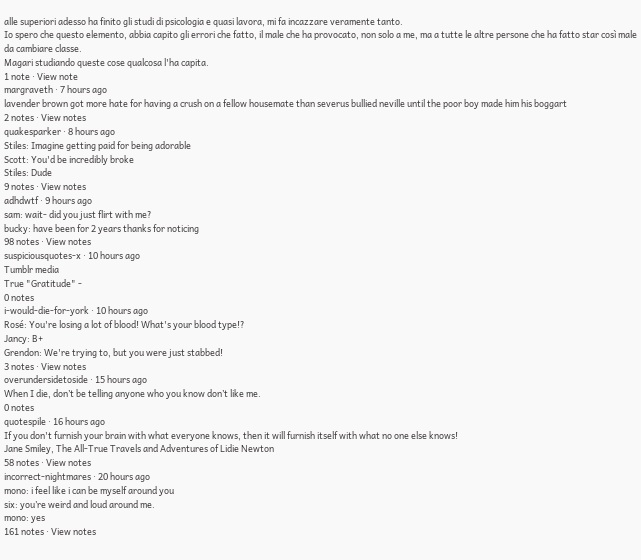alle superiori adesso ha finito gli studi di psicologia e quasi lavora, mi fa incazzare veramente tanto.
Io spero che questo elemento, abbia capito gli errori che fatto, il male che ha provocato, non solo a me, ma a tutte le altre persone che ha fatto star così male da cambiare classe.
Magari studiando queste cose qualcosa l'ha capita.
1 note · View note
margraveth · 7 hours ago
lavender brown got more hate for having a crush on a fellow housemate than severus bullied neville until the poor boy made him his boggart
2 notes · View notes
quakesparker · 8 hours ago
Stiles: Imagine getting paid for being adorable
Scott: You'd be incredibly broke
Stiles: Dude
9 notes · View notes
adhdwtf · 9 hours ago
sam: wait- did you just flirt with me?
bucky: have been for 2 years thanks for noticing
98 notes · View notes
suspiciousquotes-x · 10 hours ago
Tumblr media
True "Gratitude" -
0 notes
i-would-die-for-york · 10 hours ago
Rosé: You're losing a lot of blood! What's your blood type!?
Jancy: B+
Grendon: We're trying to, but you were just stabbed!
3 notes · View notes
overundersidetoside · 15 hours ago
When I die, don’t be telling anyone who you know don’t like me.
0 notes
quotespile · 16 hours ago
If you don't furnish your brain with what everyone knows, then it will furnish itself with what no one else knows!
Jane Smiley, The All-True Travels and Adventures of Lidie Newton
58 notes · View notes
incorrect-nightmares · 20 hours ago
mono: i feel like i can be myself around you
six: you’re weird and loud around me.
mono: yes
161 notes · View notes